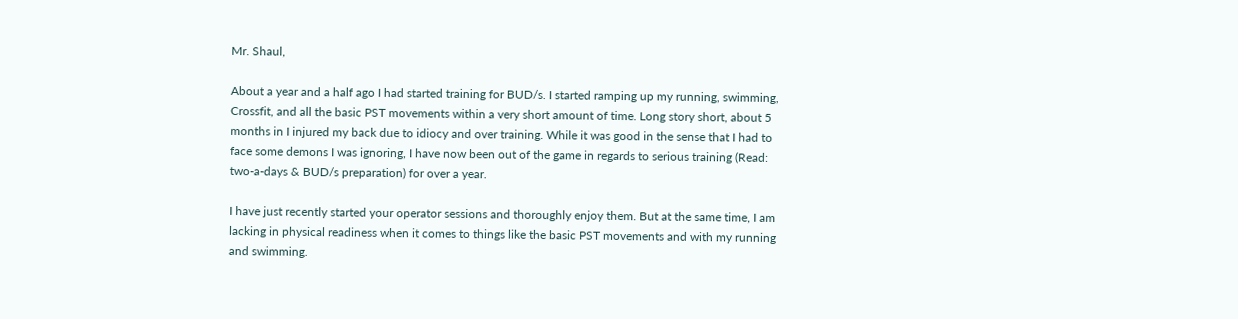Mr. Shaul,

About a year and a half ago I had started training for BUD/s. I started ramping up my running, swimming, Crossfit, and all the basic PST movements within a very short amount of time. Long story short, about 5 months in I injured my back due to idiocy and over training. While it was good in the sense that I had to face some demons I was ignoring, I have now been out of the game in regards to serious training (Read: two-a-days & BUD/s preparation) for over a year.

I have just recently started your operator sessions and thoroughly enjoy them. But at the same time, I am lacking in physical readiness when it comes to things like the basic PST movements and with my running and swimming.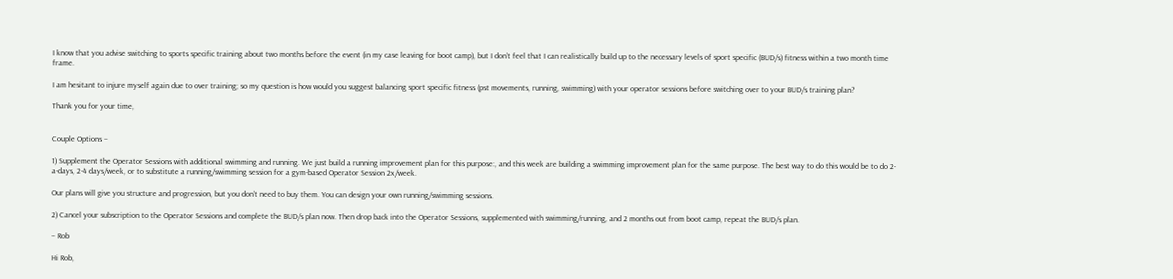I know that you advise switching to sports specific training about two months before the event (in my case leaving for boot camp), but I don’t feel that I can realistically build up to the necessary levels of sport specific (BUD/s) fitness within a two month time frame.

I am hesitant to injure myself again due to over training; so my question is how would you suggest balancing sport specific fitness (pst movements, running, swimming) with your operator sessions before switching over to your BUD/s training plan?

Thank you for your time,


Couple Options –

1) Supplement the Operator Sessions with additional swimming and running. We just build a running improvement plan for this purpose:, and this week are building a swimming improvement plan for the same purpose. The best way to do this would be to do 2-a-days, 2-4 days/week, or to substitute a running/swimming session for a gym-based Operator Session 2x/week.

Our plans will give you structure and progression, but you don’t need to buy them. You can design your own running/swimming sessions.

2) Cancel your subscription to the Operator Sessions and complete the BUD/s plan now. Then drop back into the Operator Sessions, supplemented with swimming/running, and 2 months out from boot camp, repeat the BUD/s plan.

– Rob

Hi Rob,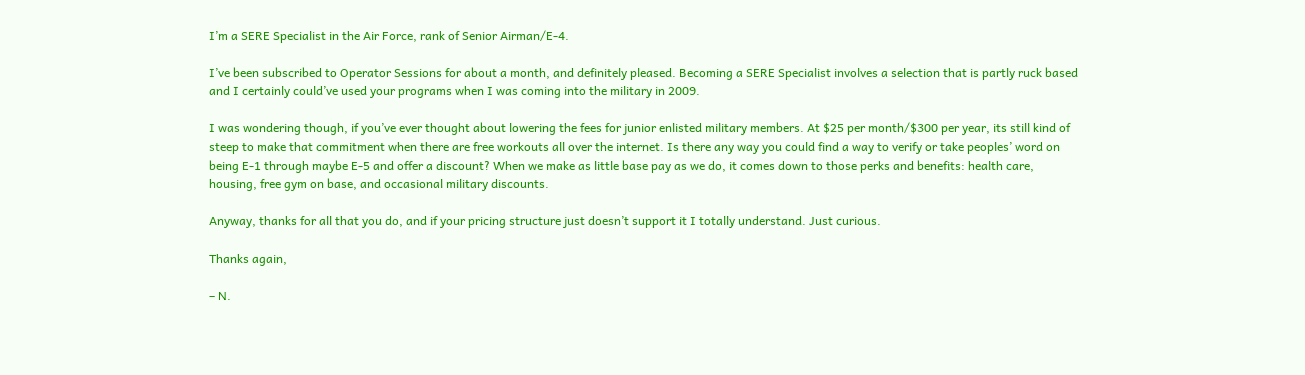I’m a SERE Specialist in the Air Force, rank of Senior Airman/E-4.

I’ve been subscribed to Operator Sessions for about a month, and definitely pleased. Becoming a SERE Specialist involves a selection that is partly ruck based and I certainly could’ve used your programs when I was coming into the military in 2009.

I was wondering though, if you’ve ever thought about lowering the fees for junior enlisted military members. At $25 per month/$300 per year, its still kind of steep to make that commitment when there are free workouts all over the internet. Is there any way you could find a way to verify or take peoples’ word on being E-1 through maybe E-5 and offer a discount? When we make as little base pay as we do, it comes down to those perks and benefits: health care, housing, free gym on base, and occasional military discounts.

Anyway, thanks for all that you do, and if your pricing structure just doesn’t support it I totally understand. Just curious.

Thanks again,

– N.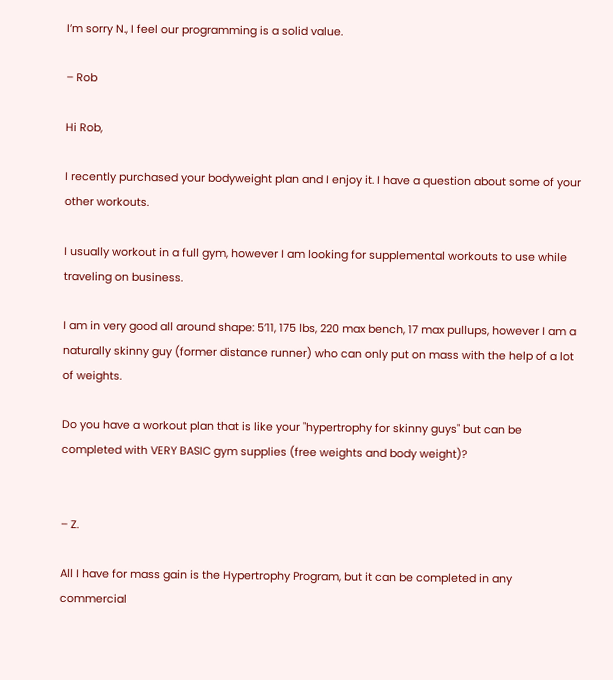I’m sorry N., I feel our programming is a solid value.

– Rob

Hi Rob,

I recently purchased your bodyweight plan and I enjoy it. I have a question about some of your other workouts.

I usually workout in a full gym, however I am looking for supplemental workouts to use while traveling on business.

I am in very good all around shape: 5’11, 175 lbs, 220 max bench, 17 max pullups, however I am a naturally skinny guy (former distance runner) who can only put on mass with the help of a lot of weights.

Do you have a workout plan that is like your "hypertrophy for skinny guys" but can be completed with VERY BASIC gym supplies (free weights and body weight)?


– Z.

All I have for mass gain is the Hypertrophy Program, but it can be completed in any commercial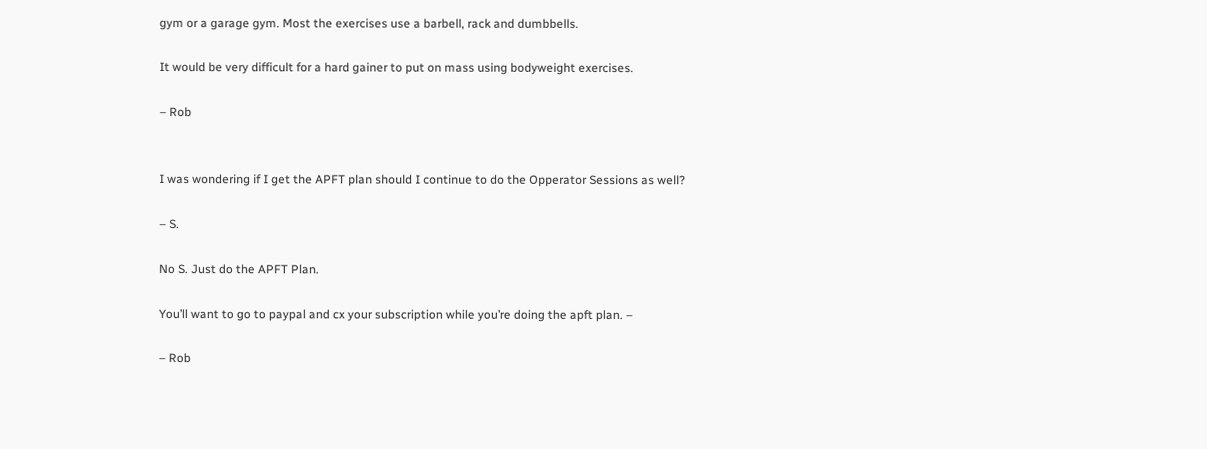gym or a garage gym. Most the exercises use a barbell, rack and dumbbells.

It would be very difficult for a hard gainer to put on mass using bodyweight exercises.

– Rob


I was wondering if I get the APFT plan should I continue to do the Opperator Sessions as well?

– S.

No S. Just do the APFT Plan.

You’ll want to go to paypal and cx your subscription while you’re doing the apft plan. –

– Rob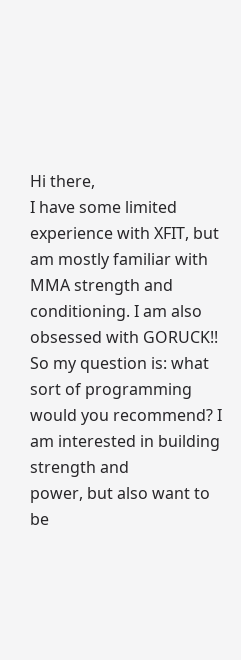Hi there,
I have some limited experience with XFIT, but am mostly familiar with MMA strength and conditioning. I am also
obsessed with GORUCK!! So my question is: what sort of programming would you recommend? I am interested in building strength and
power, but also want to be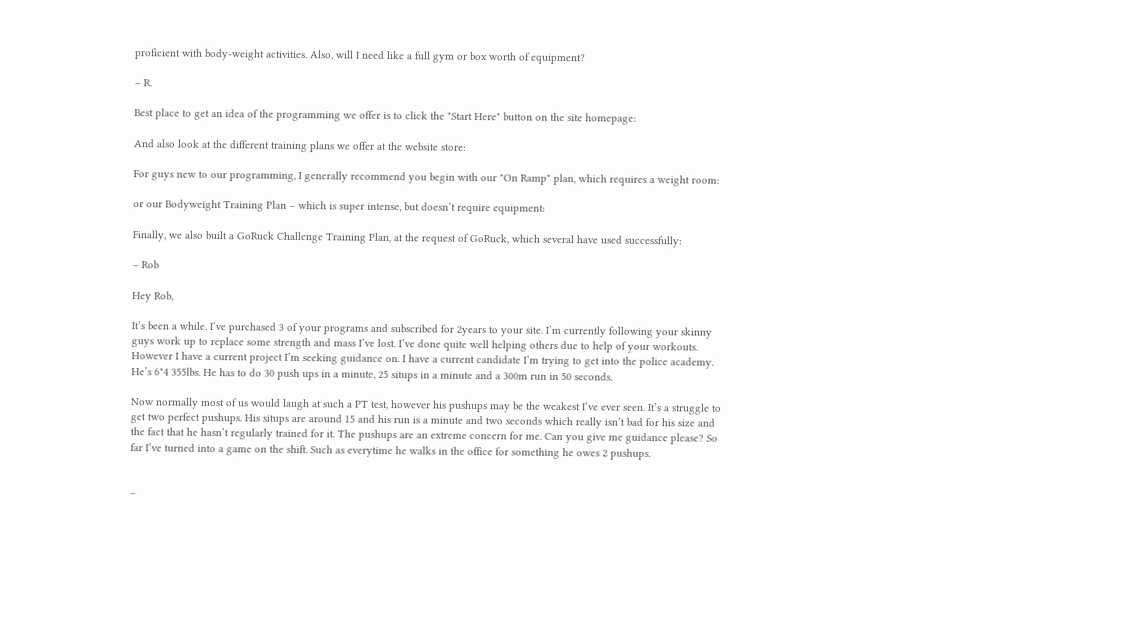proficient with body-weight activities. Also, will I need like a full gym or box worth of equipment?

– R.

Best place to get an idea of the programming we offer is to click the "Start Here" button on the site homepage:

And also look at the different training plans we offer at the website store:

For guys new to our programming, I generally recommend you begin with our "On Ramp" plan, which requires a weight room:

or our Bodyweight Training Plan – which is super intense, but doesn’t require equipment:

Finally, we also built a GoRuck Challenge Training Plan, at the request of GoRuck, which several have used successfully:

– Rob

Hey Rob,

It’s been a while. I’ve purchased 3 of your programs and subscribed for 2years to your site. I’m currently following your skinny guys work up to replace some strength and mass I’ve lost. I’ve done quite well helping others due to help of your workouts. However I have a current project I’m seeking guidance on. I have a current candidate I’m trying to get into the police academy. He’s 6"4 355lbs. He has to do 30 push ups in a minute, 25 situps in a minute and a 300m run in 50 seconds.

Now normally most of us would laugh at such a PT test, however his pushups may be the weakest I’ve ever seen. It’s a struggle to get two perfect pushups. His situps are around 15 and his run is a minute and two seconds which really isn’t bad for his size and the fact that he hasn’t regularly trained for it. The pushups are an extreme concern for me. Can you give me guidance please? So far I’ve turned into a game on the shift. Such as everytime he walks in the office for something he owes 2 pushups.


–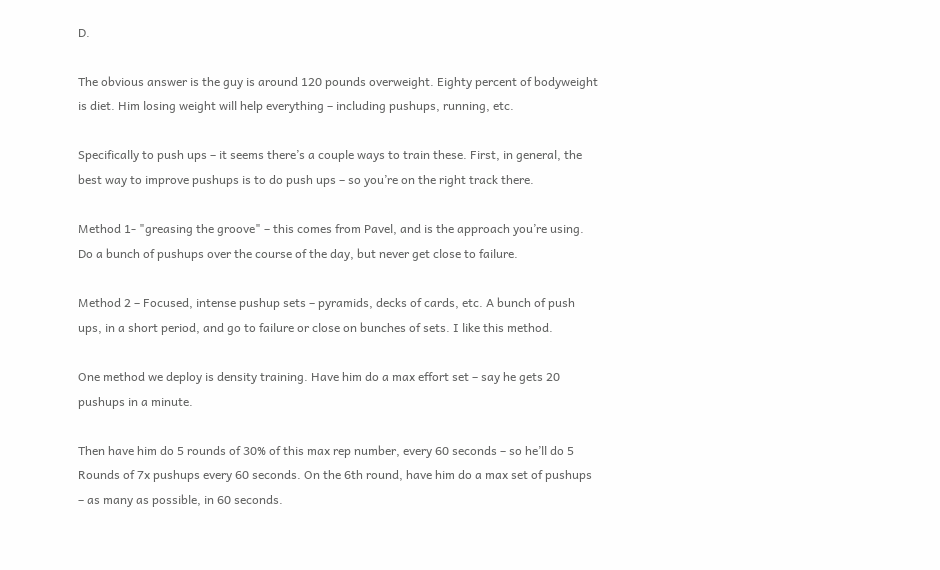D.

The obvious answer is the guy is around 120 pounds overweight. Eighty percent of bodyweight is diet. Him losing weight will help everything – including pushups, running, etc.

Specifically to push ups – it seems there’s a couple ways to train these. First, in general, the best way to improve pushups is to do push ups – so you’re on the right track there.

Method 1- "greasing the groove" – this comes from Pavel, and is the approach you’re using. Do a bunch of pushups over the course of the day, but never get close to failure.

Method 2 – Focused, intense pushup sets – pyramids, decks of cards, etc. A bunch of push ups, in a short period, and go to failure or close on bunches of sets. I like this method.

One method we deploy is density training. Have him do a max effort set – say he gets 20 pushups in a minute.

Then have him do 5 rounds of 30% of this max rep number, every 60 seconds – so he’ll do 5 Rounds of 7x pushups every 60 seconds. On the 6th round, have him do a max set of pushups – as many as possible, in 60 seconds.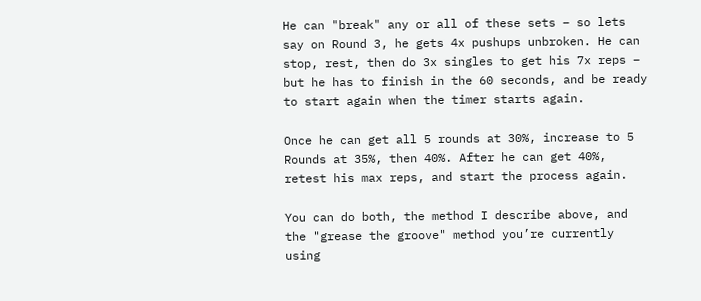He can "break" any or all of these sets – so lets say on Round 3, he gets 4x pushups unbroken. He can stop, rest, then do 3x singles to get his 7x reps – but he has to finish in the 60 seconds, and be ready to start again when the timer starts again.

Once he can get all 5 rounds at 30%, increase to 5 Rounds at 35%, then 40%. After he can get 40%, retest his max reps, and start the process again.

You can do both, the method I describe above, and the "grease the groove" method you’re currently using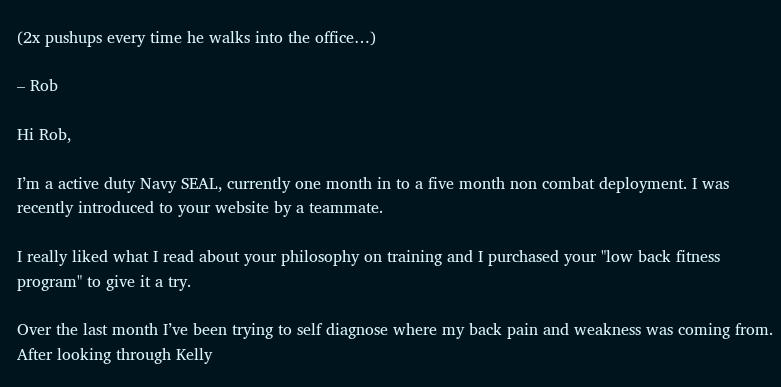(2x pushups every time he walks into the office…)

– Rob

Hi Rob,

I’m a active duty Navy SEAL, currently one month in to a five month non combat deployment. I was recently introduced to your website by a teammate.

I really liked what I read about your philosophy on training and I purchased your "low back fitness program" to give it a try.

Over the last month I’ve been trying to self diagnose where my back pain and weakness was coming from. After looking through Kelly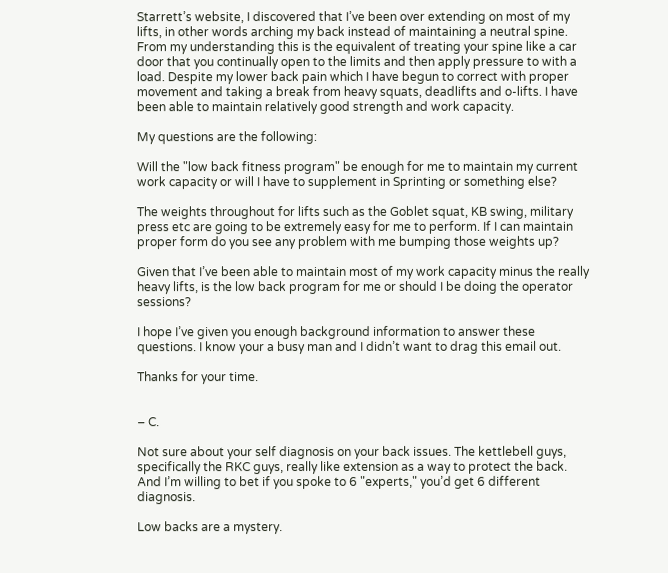Starrett’s website, I discovered that I’ve been over extending on most of my lifts, in other words arching my back instead of maintaining a neutral spine. From my understanding this is the equivalent of treating your spine like a car door that you continually open to the limits and then apply pressure to with a load. Despite my lower back pain which I have begun to correct with proper movement and taking a break from heavy squats, deadlifts and o-lifts. I have been able to maintain relatively good strength and work capacity.

My questions are the following:

Will the "low back fitness program" be enough for me to maintain my current work capacity or will I have to supplement in Sprinting or something else?

The weights throughout for lifts such as the Goblet squat, KB swing, military press etc are going to be extremely easy for me to perform. If I can maintain proper form do you see any problem with me bumping those weights up?

Given that I’ve been able to maintain most of my work capacity minus the really heavy lifts, is the low back program for me or should I be doing the operator sessions?

I hope I’ve given you enough background information to answer these questions. I know your a busy man and I didn’t want to drag this email out.

Thanks for your time.


– C.

Not sure about your self diagnosis on your back issues. The kettlebell guys, specifically the RKC guys, really like extension as a way to protect the back. And I’m willing to bet if you spoke to 6 "experts," you’d get 6 different diagnosis.

Low backs are a mystery.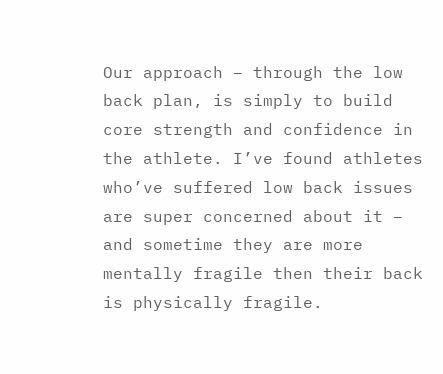Our approach – through the low back plan, is simply to build core strength and confidence in the athlete. I’ve found athletes who’ve suffered low back issues are super concerned about it – and sometime they are more mentally fragile then their back is physically fragile.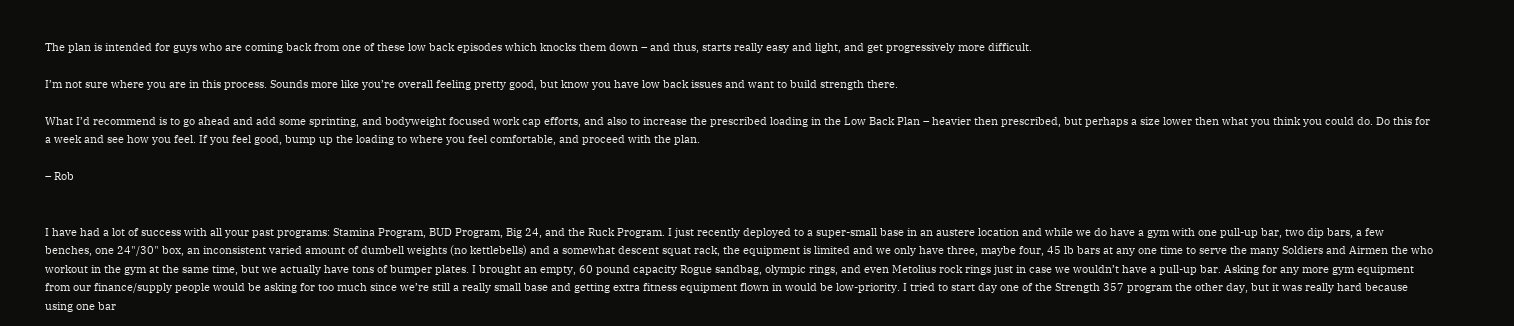The plan is intended for guys who are coming back from one of these low back episodes which knocks them down – and thus, starts really easy and light, and get progressively more difficult.

I’m not sure where you are in this process. Sounds more like you’re overall feeling pretty good, but know you have low back issues and want to build strength there.

What I’d recommend is to go ahead and add some sprinting, and bodyweight focused work cap efforts, and also to increase the prescribed loading in the Low Back Plan – heavier then prescribed, but perhaps a size lower then what you think you could do. Do this for a week and see how you feel. If you feel good, bump up the loading to where you feel comfortable, and proceed with the plan.

– Rob


I have had a lot of success with all your past programs: Stamina Program, BUD Program, Big 24, and the Ruck Program. I just recently deployed to a super-small base in an austere location and while we do have a gym with one pull-up bar, two dip bars, a few benches, one 24"/30" box, an inconsistent varied amount of dumbell weights (no kettlebells) and a somewhat descent squat rack, the equipment is limited and we only have three, maybe four, 45 lb bars at any one time to serve the many Soldiers and Airmen the who workout in the gym at the same time, but we actually have tons of bumper plates. I brought an empty, 60 pound capacity Rogue sandbag, olympic rings, and even Metolius rock rings just in case we wouldn’t have a pull-up bar. Asking for any more gym equipment from our finance/supply people would be asking for too much since we’re still a really small base and getting extra fitness equipment flown in would be low-priority. I tried to start day one of the Strength 357 program the other day, but it was really hard because using one bar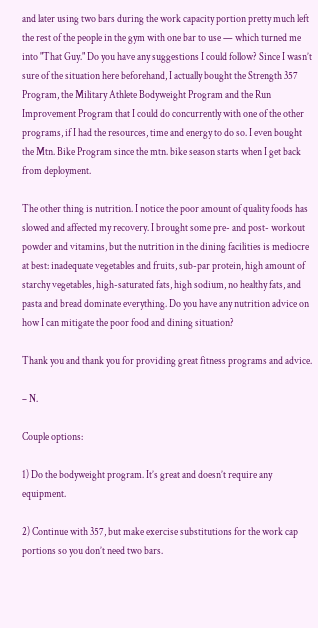and later using two bars during the work capacity portion pretty much left the rest of the people in the gym with one bar to use — which turned me into "That Guy." Do you have any suggestions I could follow? Since I wasn’t sure of the situation here beforehand, I actually bought the Strength 357 Program, the Military Athlete Bodyweight Program and the Run Improvement Program that I could do concurrently with one of the other programs, if I had the resources, time and energy to do so. I even bought the Mtn. Bike Program since the mtn. bike season starts when I get back from deployment.

The other thing is nutrition. I notice the poor amount of quality foods has slowed and affected my recovery. I brought some pre- and post- workout powder and vitamins, but the nutrition in the dining facilities is mediocre at best: inadequate vegetables and fruits, sub-par protein, high amount of starchy vegetables, high-saturated fats, high sodium, no healthy fats, and pasta and bread dominate everything. Do you have any nutrition advice on how I can mitigate the poor food and dining situation?

Thank you and thank you for providing great fitness programs and advice.

– N.

Couple options:

1) Do the bodyweight program. It’s great and doesn’t require any equipment.

2) Continue with 357, but make exercise substitutions for the work cap portions so you don’t need two bars.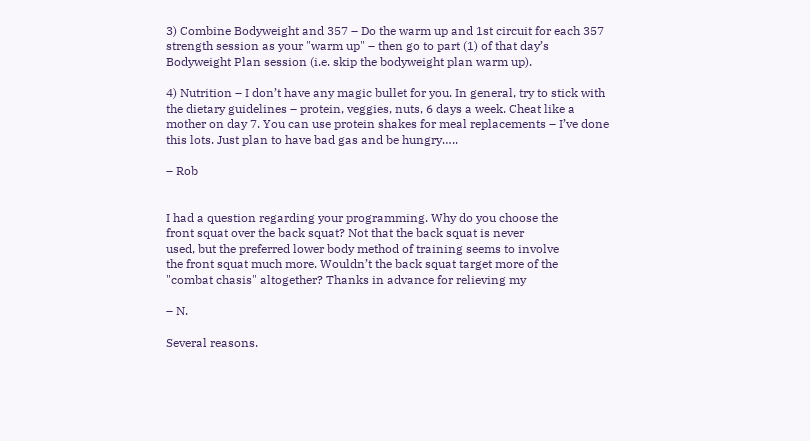3) Combine Bodyweight and 357 – Do the warm up and 1st circuit for each 357 strength session as your "warm up" – then go to part (1) of that day’s Bodyweight Plan session (i.e. skip the bodyweight plan warm up).

4) Nutrition – I don’t have any magic bullet for you. In general, try to stick with the dietary guidelines – protein, veggies, nuts, 6 days a week. Cheat like a mother on day 7. You can use protein shakes for meal replacements – I’ve done this lots. Just plan to have bad gas and be hungry…..

– Rob


I had a question regarding your programming. Why do you choose the
front squat over the back squat? Not that the back squat is never
used, but the preferred lower body method of training seems to involve
the front squat much more. Wouldn’t the back squat target more of the
"combat chasis" altogether? Thanks in advance for relieving my

– N.

Several reasons.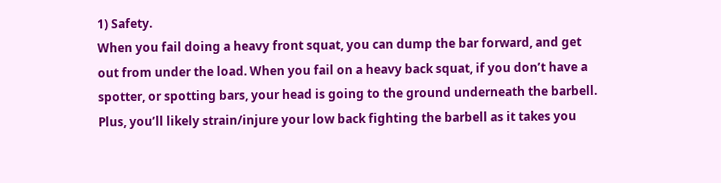1) Safety.
When you fail doing a heavy front squat, you can dump the bar forward, and get out from under the load. When you fail on a heavy back squat, if you don’t have a spotter, or spotting bars, your head is going to the ground underneath the barbell. Plus, you’ll likely strain/injure your low back fighting the barbell as it takes you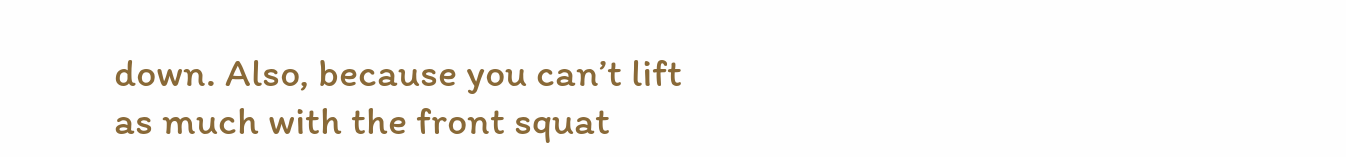down. Also, because you can’t lift as much with the front squat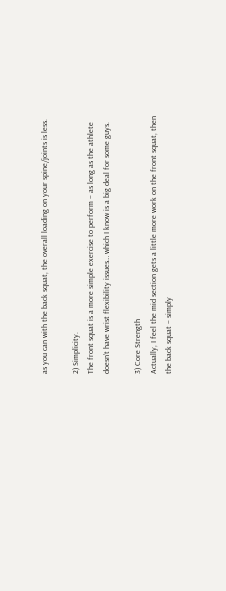as you can with the back squat, the overall loading on your spine/joints is less.

2) Simplicity.
The front squat is a more simple exercise to perform – as long as the athlete doesn’t have wrist flexibility issues… which I know is a big deal for some guys.

3) Core Strength
Actually, I feel the mid section gets a little more work on the front squat, then the back squat – simply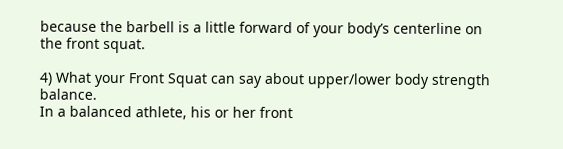because the barbell is a little forward of your body’s centerline on the front squat.

4) What your Front Squat can say about upper/lower body strength balance.
In a balanced athlete, his or her front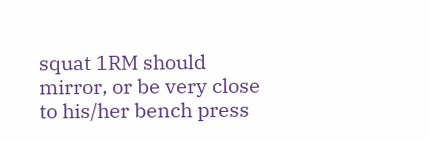squat 1RM should mirror, or be very close to his/her bench press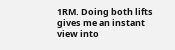1RM. Doing both lifts gives me an instant view into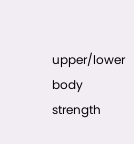upper/lower body strength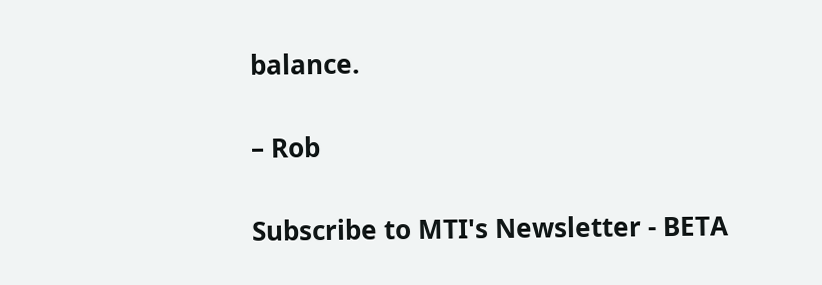balance.

– Rob

Subscribe to MTI's Newsletter - BETA